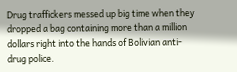Drug traffickers messed up big time when they dropped a bag containing more than a million dollars right into the hands of Bolivian anti-drug police.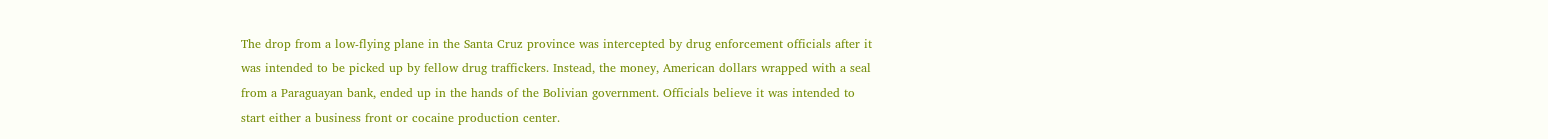The drop from a low-flying plane in the Santa Cruz province was intercepted by drug enforcement officials after it was intended to be picked up by fellow drug traffickers. Instead, the money, American dollars wrapped with a seal from a Paraguayan bank, ended up in the hands of the Bolivian government. Officials believe it was intended to start either a business front or cocaine production center.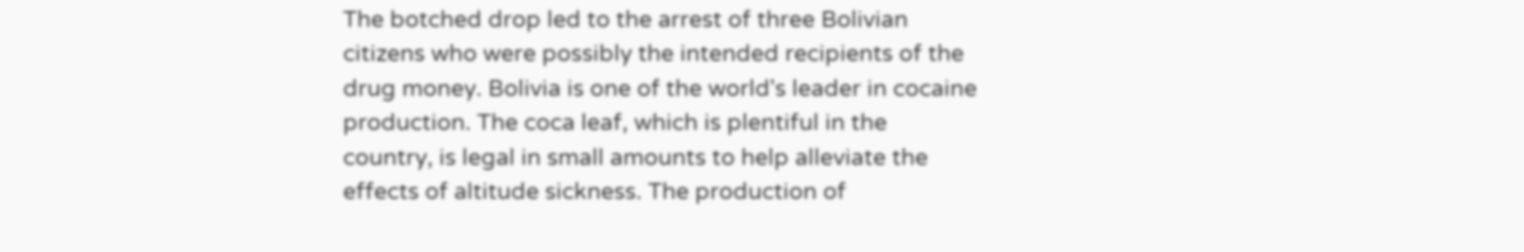The botched drop led to the arrest of three Bolivian citizens who were possibly the intended recipients of the drug money. Bolivia is one of the world's leader in cocaine production. The coca leaf, which is plentiful in the country, is legal in small amounts to help alleviate the effects of altitude sickness. The production of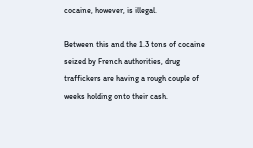cocaine, however, is illegal.

Between this and the 1.3 tons of cocaine seized by French authorities, drug traffickers are having a rough couple of weeks holding onto their cash.